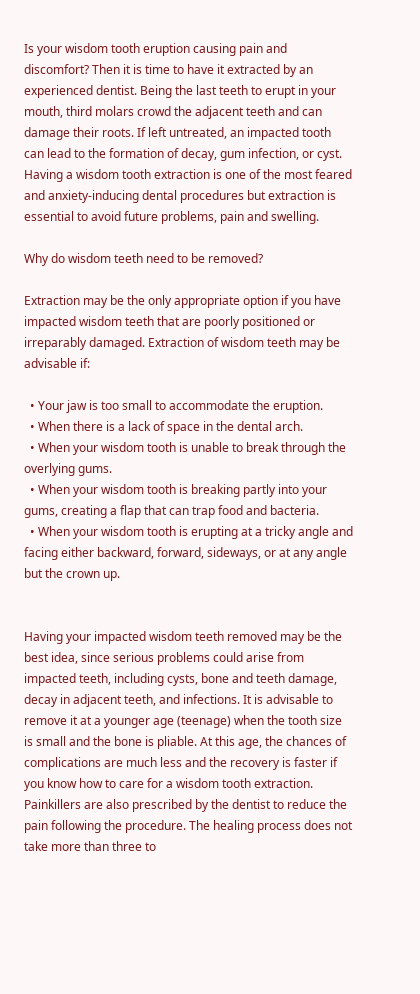Is your wisdom tooth eruption causing pain and discomfort? Then it is time to have it extracted by an experienced dentist. Being the last teeth to erupt in your mouth, third molars crowd the adjacent teeth and can damage their roots. If left untreated, an impacted tooth can lead to the formation of decay, gum infection, or cyst.  Having a wisdom tooth extraction is one of the most feared and anxiety-inducing dental procedures but extraction is essential to avoid future problems, pain and swelling.

Why do wisdom teeth need to be removed?

Extraction may be the only appropriate option if you have impacted wisdom teeth that are poorly positioned or irreparably damaged. Extraction of wisdom teeth may be advisable if:

  • Your jaw is too small to accommodate the eruption.
  • When there is a lack of space in the dental arch.
  • When your wisdom tooth is unable to break through the overlying gums.
  • When your wisdom tooth is breaking partly into your gums, creating a flap that can trap food and bacteria.
  • When your wisdom tooth is erupting at a tricky angle and facing either backward, forward, sideways, or at any angle but the crown up.


Having your impacted wisdom teeth removed may be the best idea, since serious problems could arise from impacted teeth, including cysts, bone and teeth damage, decay in adjacent teeth, and infections. It is advisable to remove it at a younger age (teenage) when the tooth size is small and the bone is pliable. At this age, the chances of complications are much less and the recovery is faster if you know how to care for a wisdom tooth extraction. Painkillers are also prescribed by the dentist to reduce the pain following the procedure. The healing process does not take more than three to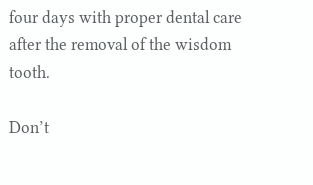four days with proper dental care after the removal of the wisdom tooth.

Don’t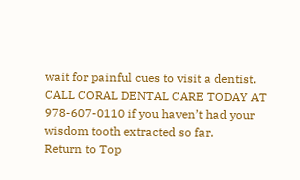wait for painful cues to visit a dentist. CALL CORAL DENTAL CARE TODAY AT 978-607-0110 if you haven’t had your wisdom tooth extracted so far.
Return to Top